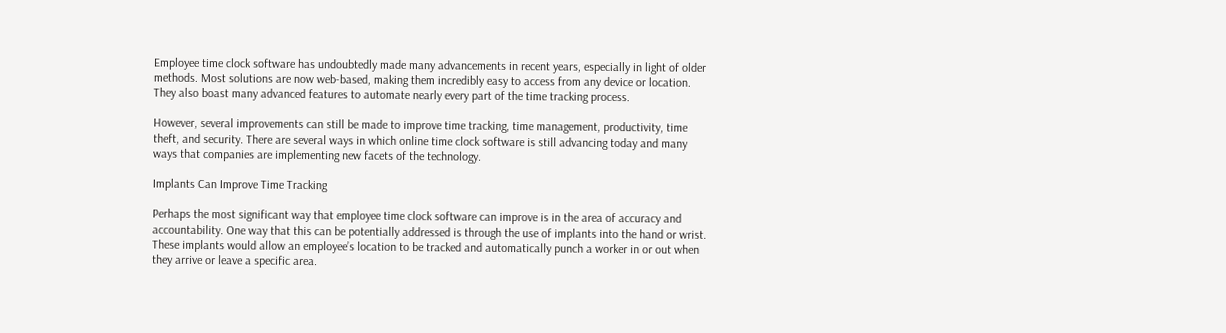Employee time clock software has undoubtedly made many advancements in recent years, especially in light of older methods. Most solutions are now web-based, making them incredibly easy to access from any device or location. They also boast many advanced features to automate nearly every part of the time tracking process.

However, several improvements can still be made to improve time tracking, time management, productivity, time theft, and security. There are several ways in which online time clock software is still advancing today and many ways that companies are implementing new facets of the technology.

Implants Can Improve Time Tracking

Perhaps the most significant way that employee time clock software can improve is in the area of accuracy and accountability. One way that this can be potentially addressed is through the use of implants into the hand or wrist. These implants would allow an employee’s location to be tracked and automatically punch a worker in or out when they arrive or leave a specific area.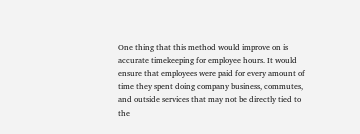One thing that this method would improve on is accurate timekeeping for employee hours. It would ensure that employees were paid for every amount of time they spent doing company business, commutes, and outside services that may not be directly tied to the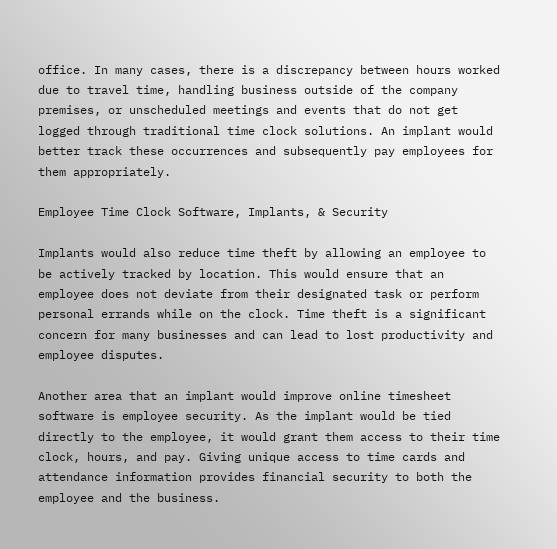office. In many cases, there is a discrepancy between hours worked due to travel time, handling business outside of the company premises, or unscheduled meetings and events that do not get logged through traditional time clock solutions. An implant would better track these occurrences and subsequently pay employees for them appropriately.

Employee Time Clock Software, Implants, & Security

Implants would also reduce time theft by allowing an employee to be actively tracked by location. This would ensure that an employee does not deviate from their designated task or perform personal errands while on the clock. Time theft is a significant concern for many businesses and can lead to lost productivity and employee disputes.

Another area that an implant would improve online timesheet software is employee security. As the implant would be tied directly to the employee, it would grant them access to their time clock, hours, and pay. Giving unique access to time cards and attendance information provides financial security to both the employee and the business.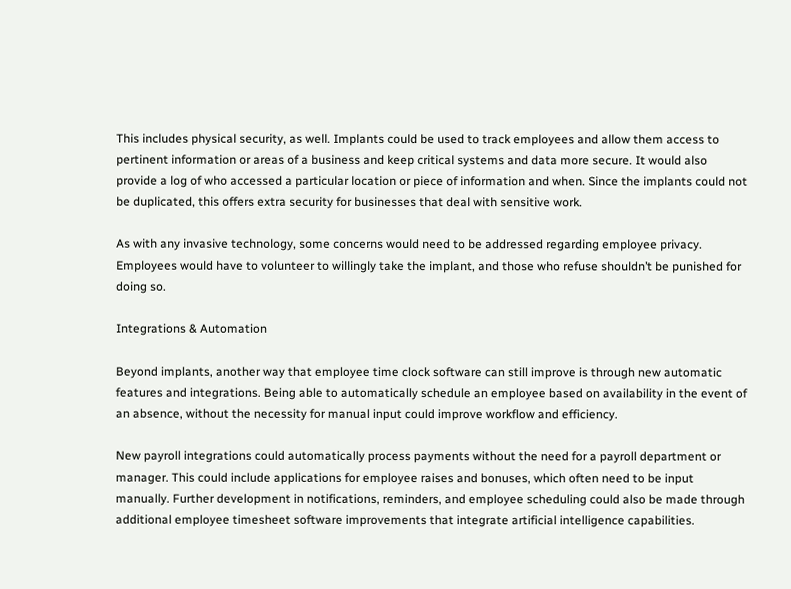This includes physical security, as well. Implants could be used to track employees and allow them access to pertinent information or areas of a business and keep critical systems and data more secure. It would also provide a log of who accessed a particular location or piece of information and when. Since the implants could not be duplicated, this offers extra security for businesses that deal with sensitive work.

As with any invasive technology, some concerns would need to be addressed regarding employee privacy. Employees would have to volunteer to willingly take the implant, and those who refuse shouldn’t be punished for doing so.

Integrations & Automation

Beyond implants, another way that employee time clock software can still improve is through new automatic features and integrations. Being able to automatically schedule an employee based on availability in the event of an absence, without the necessity for manual input could improve workflow and efficiency.

New payroll integrations could automatically process payments without the need for a payroll department or manager. This could include applications for employee raises and bonuses, which often need to be input manually. Further development in notifications, reminders, and employee scheduling could also be made through additional employee timesheet software improvements that integrate artificial intelligence capabilities.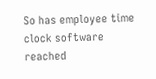So has employee time clock software reached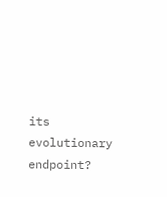its evolutionary endpoint?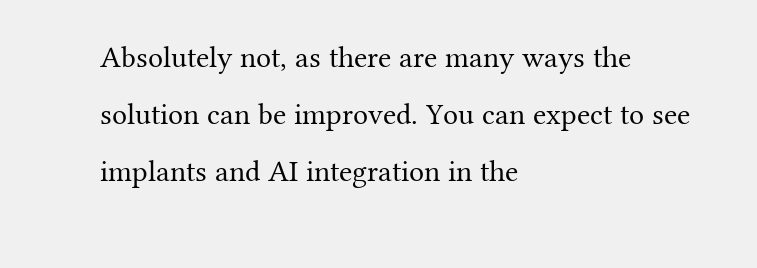Absolutely not, as there are many ways the solution can be improved. You can expect to see implants and AI integration in the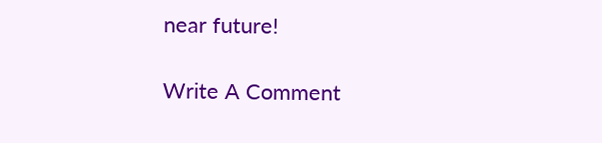near future!

Write A Comment